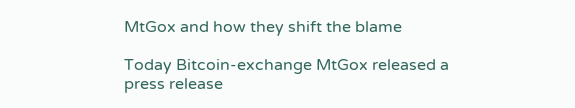MtGox and how they shift the blame

Today Bitcoin-exchange MtGox released a press release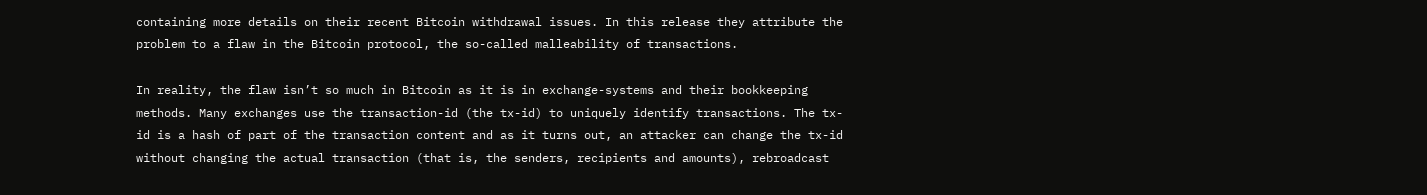containing more details on their recent Bitcoin withdrawal issues. In this release they attribute the problem to a flaw in the Bitcoin protocol, the so-called malleability of transactions.

In reality, the flaw isn’t so much in Bitcoin as it is in exchange-systems and their bookkeeping methods. Many exchanges use the transaction-id (the tx-id) to uniquely identify transactions. The tx-id is a hash of part of the transaction content and as it turns out, an attacker can change the tx-id without changing the actual transaction (that is, the senders, recipients and amounts), rebroadcast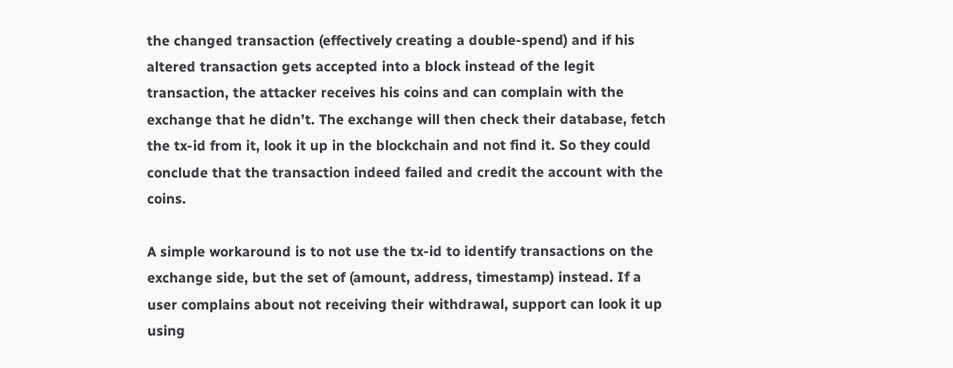the changed transaction (effectively creating a double-spend) and if his altered transaction gets accepted into a block instead of the legit transaction, the attacker receives his coins and can complain with the exchange that he didn’t. The exchange will then check their database, fetch the tx-id from it, look it up in the blockchain and not find it. So they could conclude that the transaction indeed failed and credit the account with the coins.

A simple workaround is to not use the tx-id to identify transactions on the exchange side, but the set of (amount, address, timestamp) instead. If a user complains about not receiving their withdrawal, support can look it up using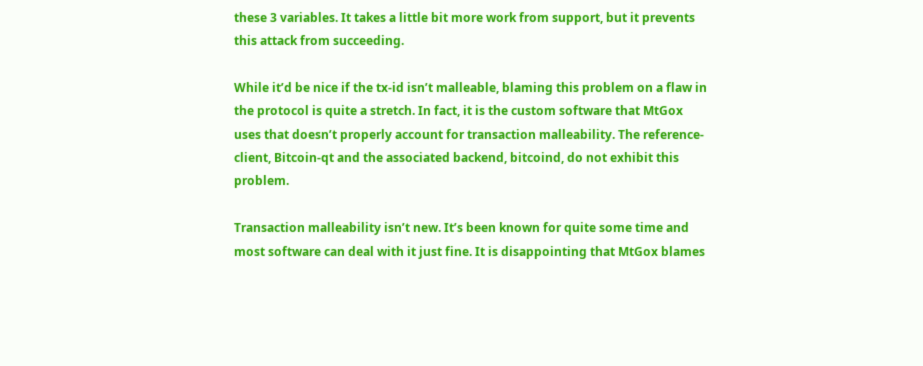these 3 variables. It takes a little bit more work from support, but it prevents this attack from succeeding.

While it’d be nice if the tx-id isn’t malleable, blaming this problem on a flaw in the protocol is quite a stretch. In fact, it is the custom software that MtGox uses that doesn’t properly account for transaction malleability. The reference-client, Bitcoin-qt and the associated backend, bitcoind, do not exhibit this problem.

Transaction malleability isn’t new. It’s been known for quite some time and most software can deal with it just fine. It is disappointing that MtGox blames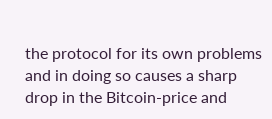the protocol for its own problems and in doing so causes a sharp drop in the Bitcoin-price and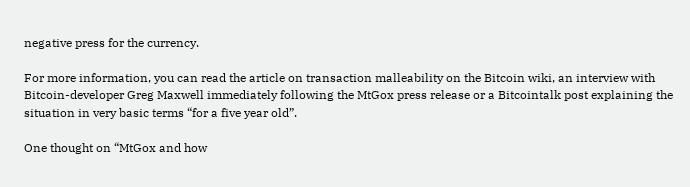negative press for the currency.

For more information, you can read the article on transaction malleability on the Bitcoin wiki, an interview with Bitcoin-developer Greg Maxwell immediately following the MtGox press release or a Bitcointalk post explaining the situation in very basic terms “for a five year old”.

One thought on “MtGox and how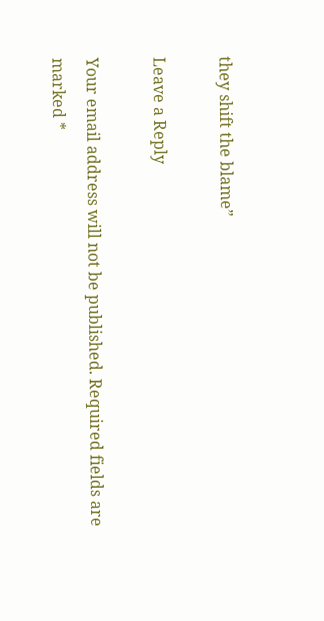they shift the blame”

Leave a Reply

Your email address will not be published. Required fields are marked *